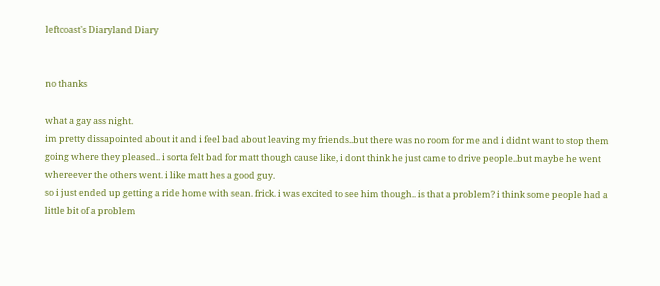leftcoast's Diaryland Diary


no thanks

what a gay ass night.
im pretty dissapointed about it and i feel bad about leaving my friends..but there was no room for me and i didnt want to stop them going where they pleased.. i sorta felt bad for matt though cause like, i dont think he just came to drive people..but maybe he went whereever the others went. i like matt hes a good guy.
so i just ended up getting a ride home with sean. frick. i was excited to see him though.. is that a problem? i think some people had a little bit of a problem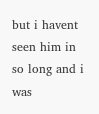but i havent seen him in so long and i was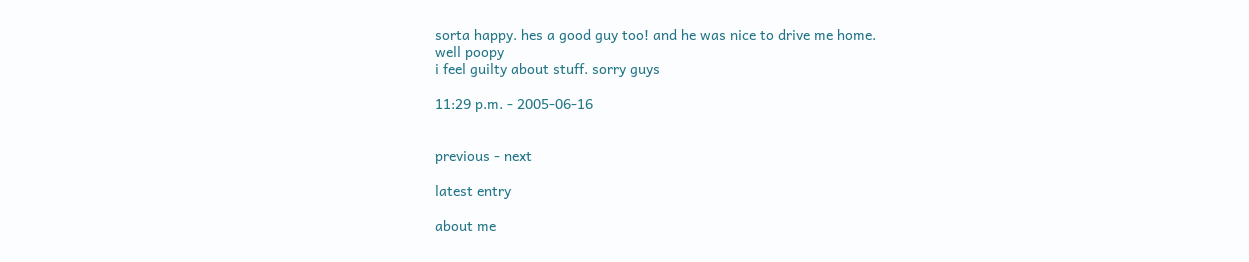sorta happy. hes a good guy too! and he was nice to drive me home.
well poopy
i feel guilty about stuff. sorry guys

11:29 p.m. - 2005-06-16


previous - next

latest entry

about me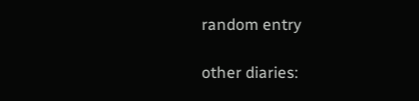random entry

other diaries: